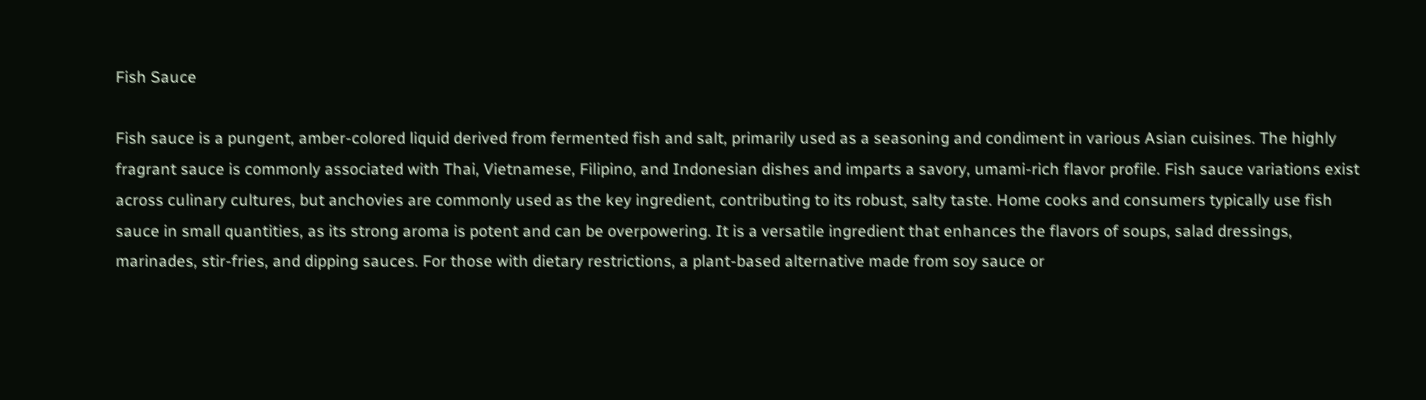Fish Sauce

Fish sauce is a pungent, amber-colored liquid derived from fermented fish and salt, primarily used as a seasoning and condiment in various Asian cuisines. The highly fragrant sauce is commonly associated with Thai, Vietnamese, Filipino, and Indonesian dishes and imparts a savory, umami-rich flavor profile. Fish sauce variations exist across culinary cultures, but anchovies are commonly used as the key ingredient, contributing to its robust, salty taste. Home cooks and consumers typically use fish sauce in small quantities, as its strong aroma is potent and can be overpowering. It is a versatile ingredient that enhances the flavors of soups, salad dressings, marinades, stir-fries, and dipping sauces. For those with dietary restrictions, a plant-based alternative made from soy sauce or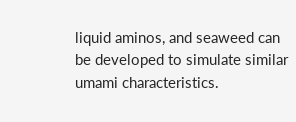liquid aminos, and seaweed can be developed to simulate similar umami characteristics.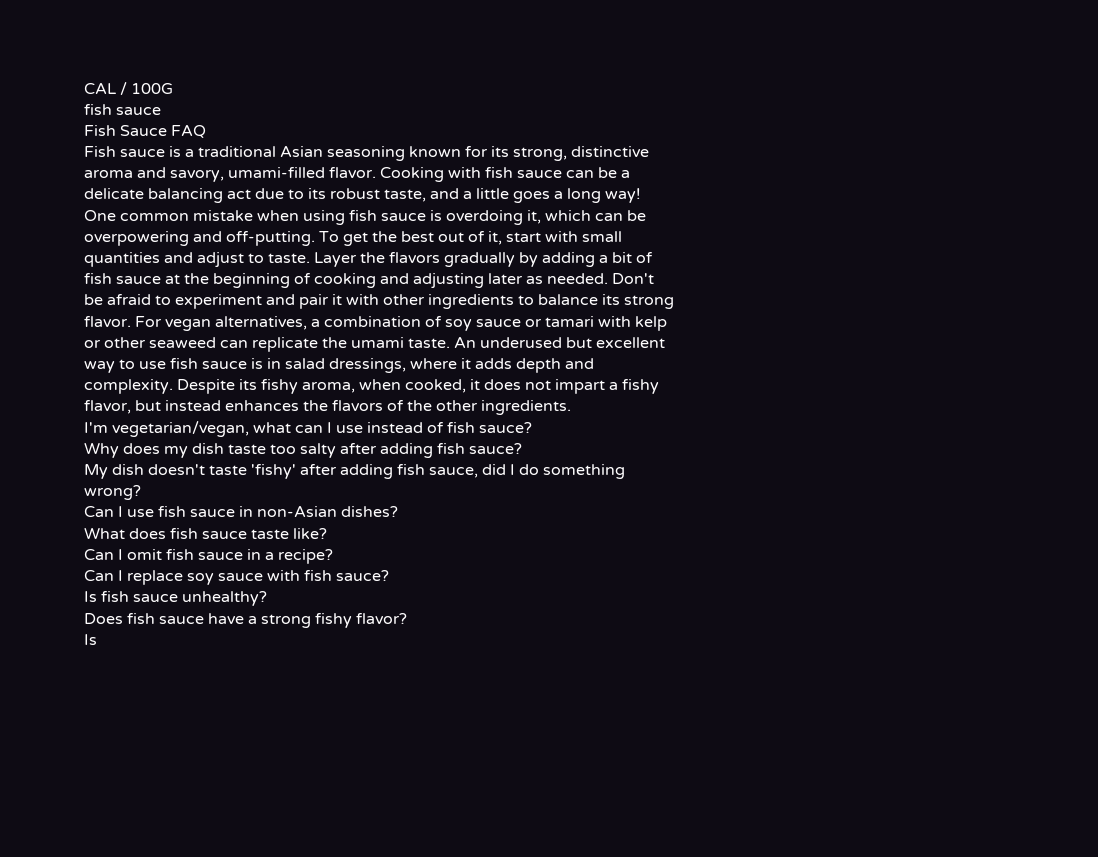CAL / 100G
fish sauce
Fish Sauce FAQ
Fish sauce is a traditional Asian seasoning known for its strong, distinctive aroma and savory, umami-filled flavor. Cooking with fish sauce can be a delicate balancing act due to its robust taste, and a little goes a long way! One common mistake when using fish sauce is overdoing it, which can be overpowering and off-putting. To get the best out of it, start with small quantities and adjust to taste. Layer the flavors gradually by adding a bit of fish sauce at the beginning of cooking and adjusting later as needed. Don't be afraid to experiment and pair it with other ingredients to balance its strong flavor. For vegan alternatives, a combination of soy sauce or tamari with kelp or other seaweed can replicate the umami taste. An underused but excellent way to use fish sauce is in salad dressings, where it adds depth and complexity. Despite its fishy aroma, when cooked, it does not impart a fishy flavor, but instead enhances the flavors of the other ingredients.
I'm vegetarian/vegan, what can I use instead of fish sauce?
Why does my dish taste too salty after adding fish sauce?
My dish doesn't taste 'fishy' after adding fish sauce, did I do something wrong?
Can I use fish sauce in non-Asian dishes?
What does fish sauce taste like?
Can I omit fish sauce in a recipe?
Can I replace soy sauce with fish sauce?
Is fish sauce unhealthy?
Does fish sauce have a strong fishy flavor?
Is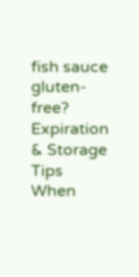fish sauce gluten-free?
Expiration & Storage Tips
When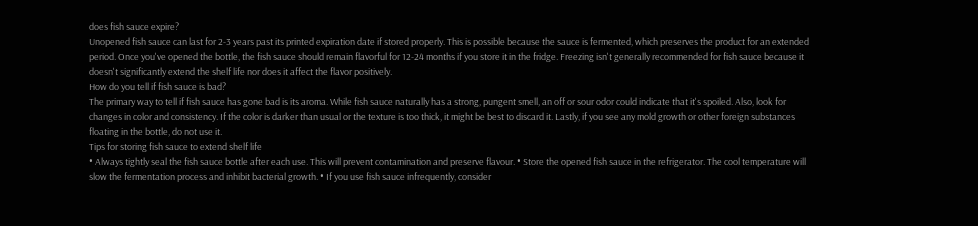does fish sauce expire?
Unopened fish sauce can last for 2-3 years past its printed expiration date if stored properly. This is possible because the sauce is fermented, which preserves the product for an extended period. Once you've opened the bottle, the fish sauce should remain flavorful for 12-24 months if you store it in the fridge. Freezing isn't generally recommended for fish sauce because it doesn't significantly extend the shelf life nor does it affect the flavor positively.
How do you tell if fish sauce is bad?
The primary way to tell if fish sauce has gone bad is its aroma. While fish sauce naturally has a strong, pungent smell, an off or sour odor could indicate that it's spoiled. Also, look for changes in color and consistency. If the color is darker than usual or the texture is too thick, it might be best to discard it. Lastly, if you see any mold growth or other foreign substances floating in the bottle, do not use it.
Tips for storing fish sauce to extend shelf life
• Always tightly seal the fish sauce bottle after each use. This will prevent contamination and preserve flavour. • Store the opened fish sauce in the refrigerator. The cool temperature will slow the fermentation process and inhibit bacterial growth. • If you use fish sauce infrequently, consider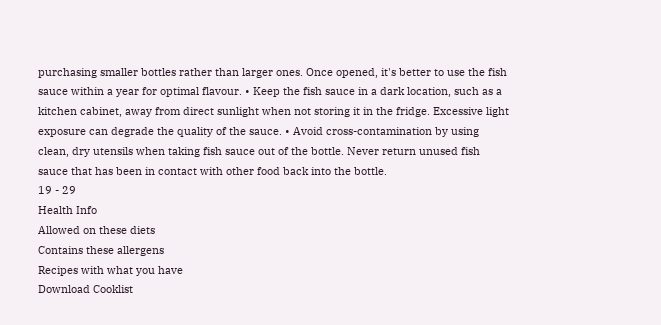purchasing smaller bottles rather than larger ones. Once opened, it's better to use the fish sauce within a year for optimal flavour. • Keep the fish sauce in a dark location, such as a kitchen cabinet, away from direct sunlight when not storing it in the fridge. Excessive light exposure can degrade the quality of the sauce. • Avoid cross-contamination by using clean, dry utensils when taking fish sauce out of the bottle. Never return unused fish sauce that has been in contact with other food back into the bottle.
19 - 29
Health Info
Allowed on these diets
Contains these allergens
Recipes with what you have
Download Cooklist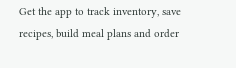Get the app to track inventory, save recipes, build meal plans and order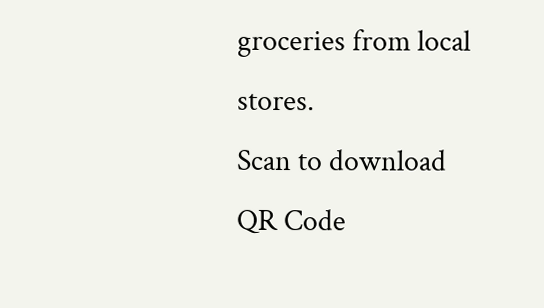groceries from local stores.
Scan to download
QR Code